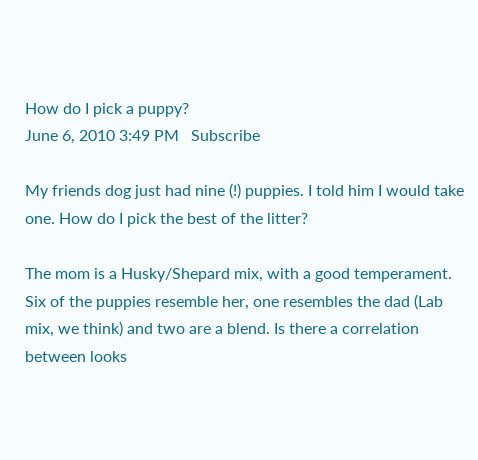How do I pick a puppy?
June 6, 2010 3:49 PM   Subscribe

My friends dog just had nine (!) puppies. I told him I would take one. How do I pick the best of the litter?

The mom is a Husky/Shepard mix, with a good temperament. Six of the puppies resemble her, one resembles the dad (Lab mix, we think) and two are a blend. Is there a correlation between looks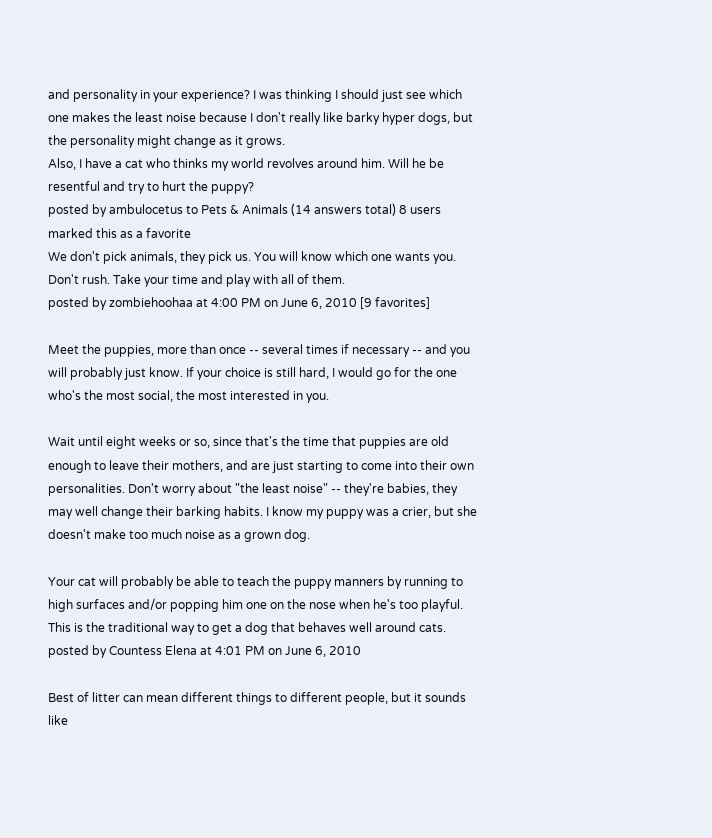and personality in your experience? I was thinking I should just see which one makes the least noise because I don't really like barky hyper dogs, but the personality might change as it grows.
Also, I have a cat who thinks my world revolves around him. Will he be resentful and try to hurt the puppy?
posted by ambulocetus to Pets & Animals (14 answers total) 8 users marked this as a favorite
We don't pick animals, they pick us. You will know which one wants you. Don't rush. Take your time and play with all of them.
posted by zombiehoohaa at 4:00 PM on June 6, 2010 [9 favorites]

Meet the puppies, more than once -- several times if necessary -- and you will probably just know. If your choice is still hard, I would go for the one who's the most social, the most interested in you.

Wait until eight weeks or so, since that's the time that puppies are old enough to leave their mothers, and are just starting to come into their own personalities. Don't worry about "the least noise" -- they're babies, they may well change their barking habits. I know my puppy was a crier, but she doesn't make too much noise as a grown dog.

Your cat will probably be able to teach the puppy manners by running to high surfaces and/or popping him one on the nose when he's too playful. This is the traditional way to get a dog that behaves well around cats.
posted by Countess Elena at 4:01 PM on June 6, 2010

Best of litter can mean different things to different people, but it sounds like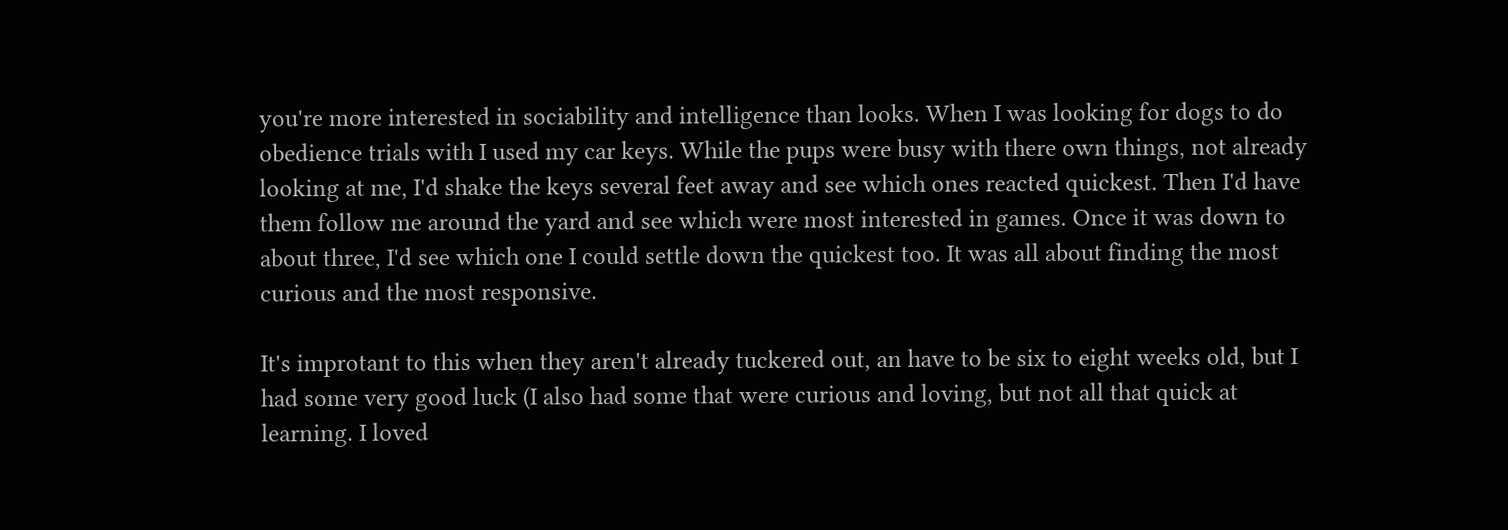you're more interested in sociability and intelligence than looks. When I was looking for dogs to do obedience trials with I used my car keys. While the pups were busy with there own things, not already looking at me, I'd shake the keys several feet away and see which ones reacted quickest. Then I'd have them follow me around the yard and see which were most interested in games. Once it was down to about three, I'd see which one I could settle down the quickest too. It was all about finding the most curious and the most responsive.

It's improtant to this when they aren't already tuckered out, an have to be six to eight weeks old, but I had some very good luck (I also had some that were curious and loving, but not all that quick at learning. I loved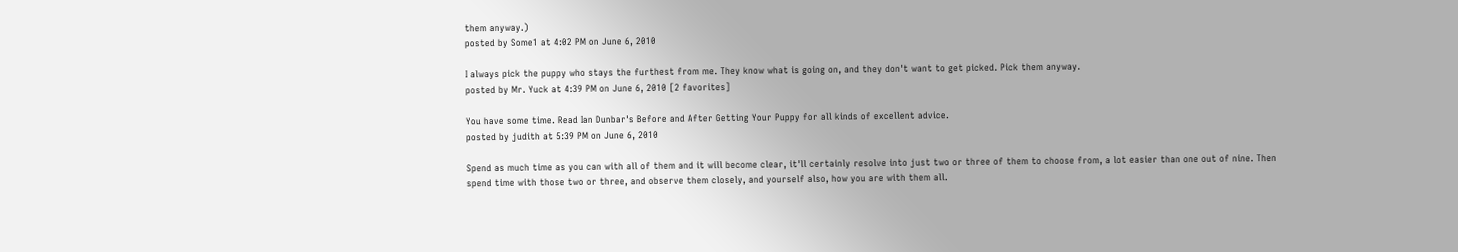them anyway.)
posted by Some1 at 4:02 PM on June 6, 2010

I always pick the puppy who stays the furthest from me. They know what is going on, and they don't want to get picked. Pick them anyway.
posted by Mr. Yuck at 4:39 PM on June 6, 2010 [2 favorites]

You have some time. Read Ian Dunbar's Before and After Getting Your Puppy for all kinds of excellent advice.
posted by judith at 5:39 PM on June 6, 2010

Spend as much time as you can with all of them and it will become clear, it'll certainly resolve into just two or three of them to choose from, a lot easier than one out of nine. Then spend time with those two or three, and observe them closely, and yourself also, how you are with them all.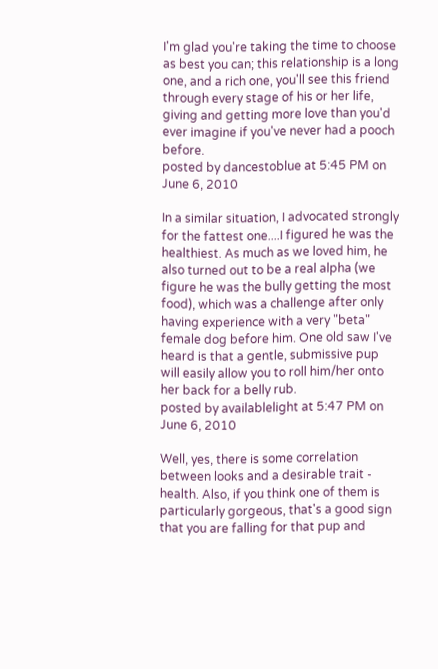I'm glad you're taking the time to choose as best you can; this relationship is a long one, and a rich one, you'll see this friend through every stage of his or her life, giving and getting more love than you'd ever imagine if you've never had a pooch before.
posted by dancestoblue at 5:45 PM on June 6, 2010

In a similar situation, I advocated strongly for the fattest one....I figured he was the healthiest. As much as we loved him, he also turned out to be a real alpha (we figure he was the bully getting the most food), which was a challenge after only having experience with a very "beta" female dog before him. One old saw I've heard is that a gentle, submissive pup will easily allow you to roll him/her onto her back for a belly rub.
posted by availablelight at 5:47 PM on June 6, 2010

Well, yes, there is some correlation between looks and a desirable trait - health. Also, if you think one of them is particularly gorgeous, that's a good sign that you are falling for that pup and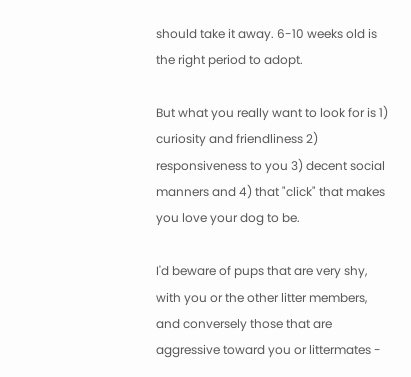should take it away. 6-10 weeks old is the right period to adopt.

But what you really want to look for is 1) curiosity and friendliness 2) responsiveness to you 3) decent social manners and 4) that "click" that makes you love your dog to be.

I'd beware of pups that are very shy, with you or the other litter members, and conversely those that are aggressive toward you or littermates -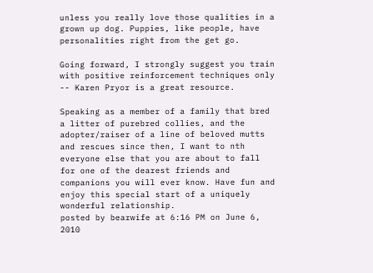unless you really love those qualities in a grown up dog. Puppies, like people, have personalities right from the get go.

Going forward, I strongly suggest you train with positive reinforcement techniques only -- Karen Pryor is a great resource.

Speaking as a member of a family that bred a litter of purebred collies, and the adopter/raiser of a line of beloved mutts and rescues since then, I want to nth everyone else that you are about to fall for one of the dearest friends and companions you will ever know. Have fun and enjoy this special start of a uniquely wonderful relationship.
posted by bearwife at 6:16 PM on June 6, 2010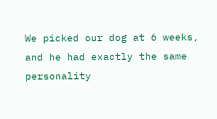We picked our dog at 6 weeks, and he had exactly the same personality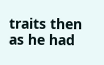traits then as he had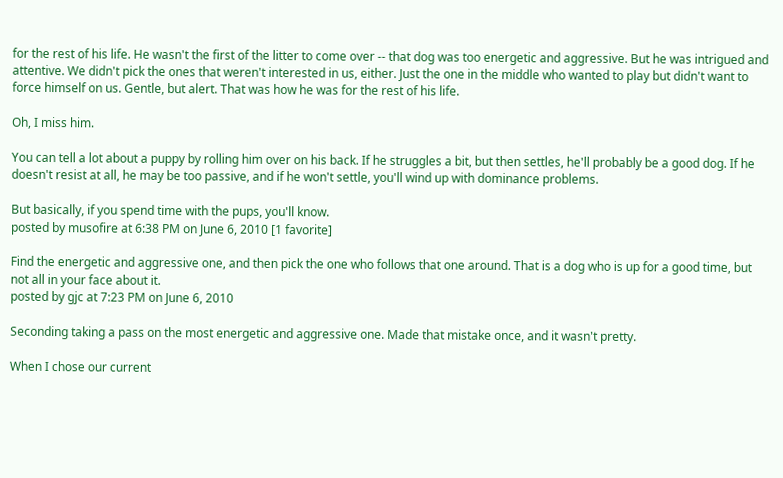for the rest of his life. He wasn't the first of the litter to come over -- that dog was too energetic and aggressive. But he was intrigued and attentive. We didn't pick the ones that weren't interested in us, either. Just the one in the middle who wanted to play but didn't want to force himself on us. Gentle, but alert. That was how he was for the rest of his life.

Oh, I miss him.

You can tell a lot about a puppy by rolling him over on his back. If he struggles a bit, but then settles, he'll probably be a good dog. If he doesn't resist at all, he may be too passive, and if he won't settle, you'll wind up with dominance problems.

But basically, if you spend time with the pups, you'll know.
posted by musofire at 6:38 PM on June 6, 2010 [1 favorite]

Find the energetic and aggressive one, and then pick the one who follows that one around. That is a dog who is up for a good time, but not all in your face about it.
posted by gjc at 7:23 PM on June 6, 2010

Seconding taking a pass on the most energetic and aggressive one. Made that mistake once, and it wasn't pretty.

When I chose our current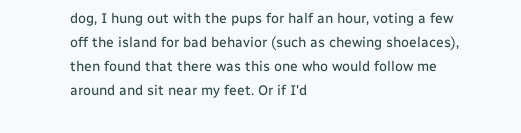dog, I hung out with the pups for half an hour, voting a few off the island for bad behavior (such as chewing shoelaces), then found that there was this one who would follow me around and sit near my feet. Or if I'd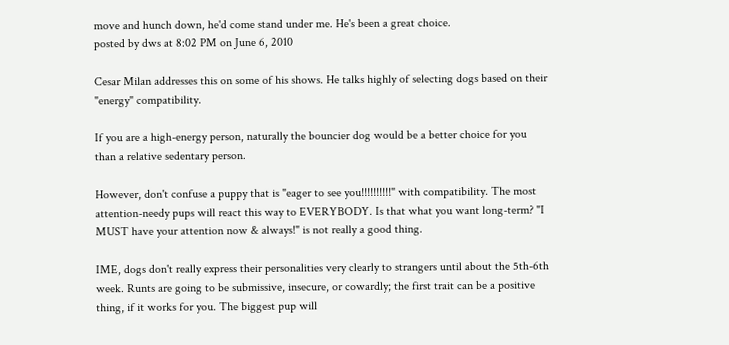move and hunch down, he'd come stand under me. He's been a great choice.
posted by dws at 8:02 PM on June 6, 2010

Cesar Milan addresses this on some of his shows. He talks highly of selecting dogs based on their "energy" compatibility.

If you are a high-energy person, naturally the bouncier dog would be a better choice for you than a relative sedentary person.

However, don't confuse a puppy that is "eager to see you!!!!!!!!!!" with compatibility. The most attention-needy pups will react this way to EVERYBODY. Is that what you want long-term? "I MUST have your attention now & always!" is not really a good thing.

IME, dogs don't really express their personalities very clearly to strangers until about the 5th-6th week. Runts are going to be submissive, insecure, or cowardly; the first trait can be a positive thing, if it works for you. The biggest pup will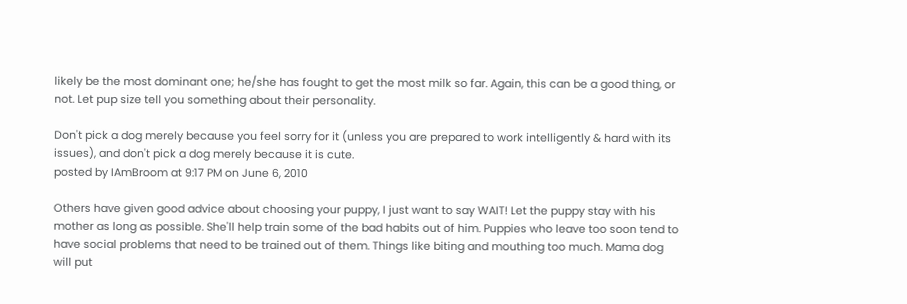likely be the most dominant one; he/she has fought to get the most milk so far. Again, this can be a good thing, or not. Let pup size tell you something about their personality.

Don't pick a dog merely because you feel sorry for it (unless you are prepared to work intelligently & hard with its issues), and don't pick a dog merely because it is cute.
posted by IAmBroom at 9:17 PM on June 6, 2010

Others have given good advice about choosing your puppy, I just want to say WAIT! Let the puppy stay with his mother as long as possible. She'll help train some of the bad habits out of him. Puppies who leave too soon tend to have social problems that need to be trained out of them. Things like biting and mouthing too much. Mama dog will put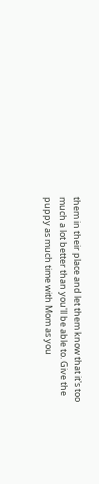them in their place and let them know that it's too much a lot better than you'll be able to. Give the puppy as much time with Mom as you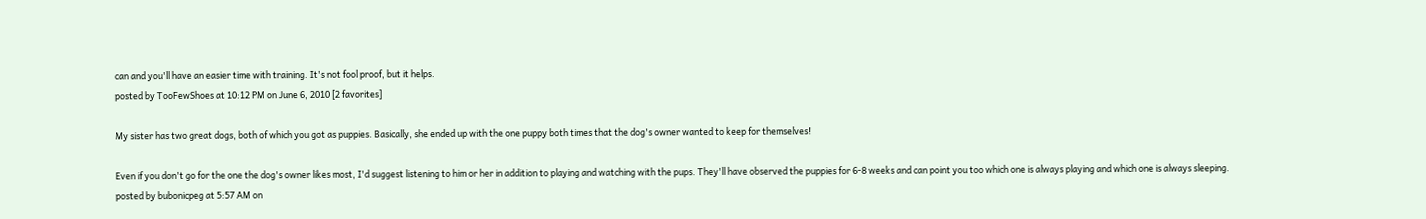can and you'll have an easier time with training. It's not fool proof, but it helps.
posted by TooFewShoes at 10:12 PM on June 6, 2010 [2 favorites]

My sister has two great dogs, both of which you got as puppies. Basically, she ended up with the one puppy both times that the dog's owner wanted to keep for themselves!

Even if you don't go for the one the dog's owner likes most, I'd suggest listening to him or her in addition to playing and watching with the pups. They'll have observed the puppies for 6-8 weeks and can point you too which one is always playing and which one is always sleeping.
posted by bubonicpeg at 5:57 AM on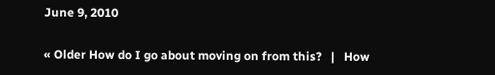June 9, 2010

« Older How do I go about moving on from this?   |   How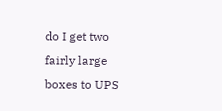do I get two fairly large boxes to UPS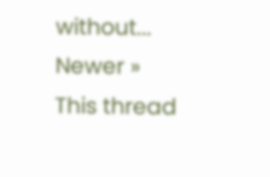without... Newer »
This thread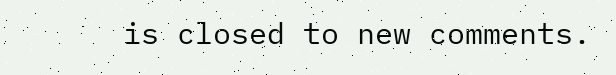is closed to new comments.